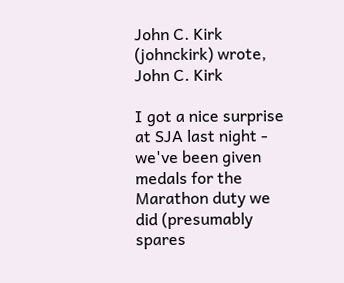John C. Kirk (johnckirk) wrote,
John C. Kirk

I got a nice surprise at SJA last night - we've been given medals for the Marathon duty we did (presumably spares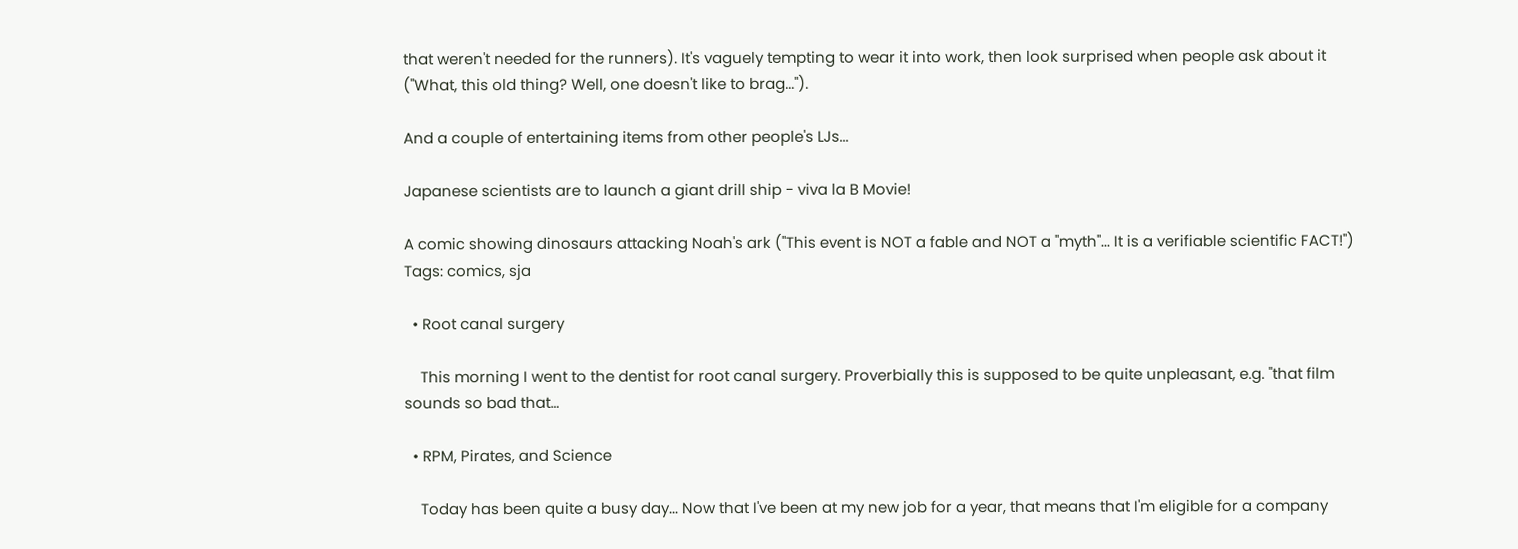that weren't needed for the runners). It's vaguely tempting to wear it into work, then look surprised when people ask about it ("What, this old thing? Well, one doesn't like to brag...").

And a couple of entertaining items from other people's LJs...

Japanese scientists are to launch a giant drill ship - viva la B Movie!

A comic showing dinosaurs attacking Noah's ark ("This event is NOT a fable and NOT a "myth"... It is a verifiable scientific FACT!")
Tags: comics, sja

  • Root canal surgery

    This morning I went to the dentist for root canal surgery. Proverbially this is supposed to be quite unpleasant, e.g. "that film sounds so bad that…

  • RPM, Pirates, and Science

    Today has been quite a busy day... Now that I've been at my new job for a year, that means that I'm eligible for a company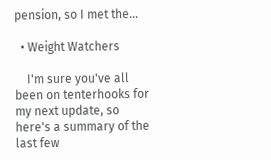pension, so I met the…

  • Weight Watchers

    I'm sure you've all been on tenterhooks for my next update, so here's a summary of the last few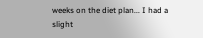weeks on the diet plan... I had a slight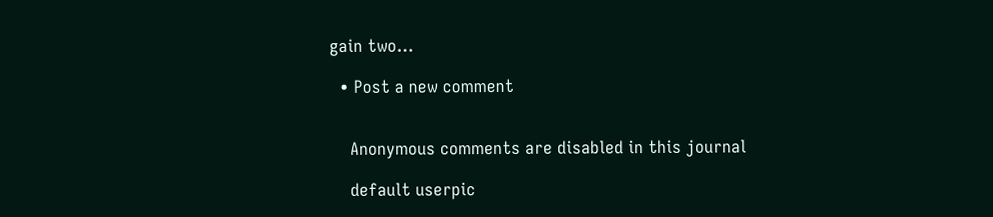gain two…

  • Post a new comment


    Anonymous comments are disabled in this journal

    default userpic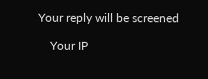Your reply will be screened

    Your IP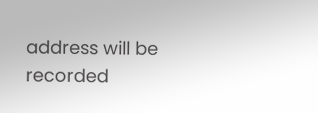address will be recorded